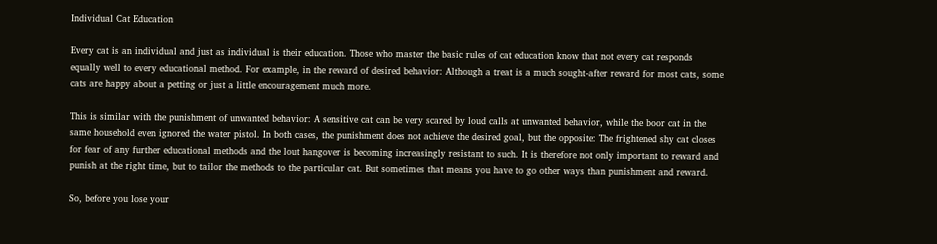Individual Cat Education

Every cat is an individual and just as individual is their education. Those who master the basic rules of cat education know that not every cat responds equally well to every educational method. For example, in the reward of desired behavior: Although a treat is a much sought-after reward for most cats, some cats are happy about a petting or just a little encouragement much more.

This is similar with the punishment of unwanted behavior: A sensitive cat can be very scared by loud calls at unwanted behavior, while the boor cat in the same household even ignored the water pistol. In both cases, the punishment does not achieve the desired goal, but the opposite: The frightened shy cat closes for fear of any further educational methods and the lout hangover is becoming increasingly resistant to such. It is therefore not only important to reward and punish at the right time, but to tailor the methods to the particular cat. But sometimes that means you have to go other ways than punishment and reward.

So, before you lose your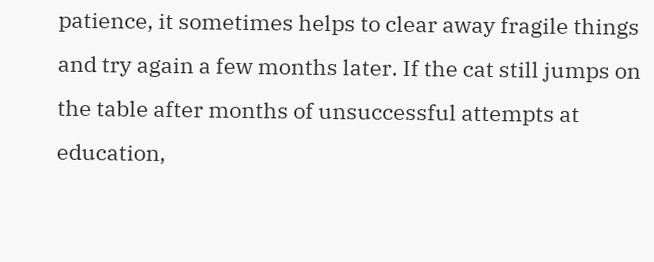patience, it sometimes helps to clear away fragile things and try again a few months later. If the cat still jumps on the table after months of unsuccessful attempts at education,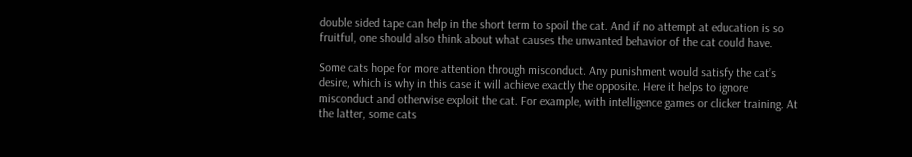double sided tape can help in the short term to spoil the cat. And if no attempt at education is so fruitful, one should also think about what causes the unwanted behavior of the cat could have.

Some cats hope for more attention through misconduct. Any punishment would satisfy the cat’s desire, which is why in this case it will achieve exactly the opposite. Here it helps to ignore misconduct and otherwise exploit the cat. For example, with intelligence games or clicker training. At the latter, some cats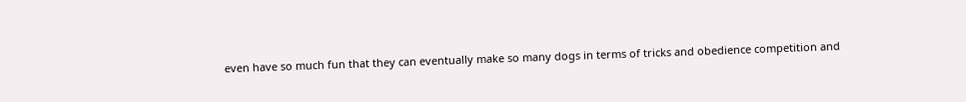even have so much fun that they can eventually make so many dogs in terms of tricks and obedience competition and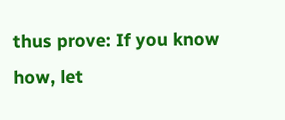thus prove: If you know how, let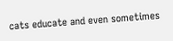cats educate and even sometimes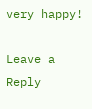very happy!

Leave a Reply